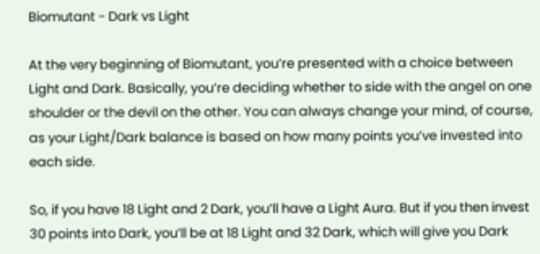Biomutant - Dark vs Light

At the very beginning of Biomutant, you’re presented with a choice between Light and Dark. Basically, you’re deciding whether to side with the angel on one shoulder or the devil on the other. You can always change your mind, of course, as your Light/Dark balance is based on how many points you’ve invested into each side.

So, if you have 18 Light and 2 Dark, you’ll have a Light Aura. But if you then invest 30 points into Dark, you’ll be at 18 Light and 32 Dark, which will give you Dark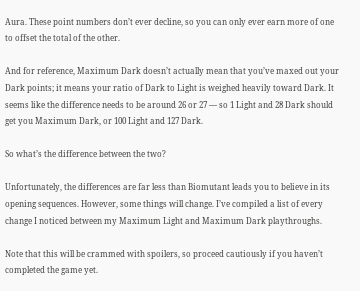Aura. These point numbers don’t ever decline, so you can only ever earn more of one to offset the total of the other.

And for reference, Maximum Dark doesn’t actually mean that you’ve maxed out your Dark points; it means your ratio of Dark to Light is weighed heavily toward Dark. It seems like the difference needs to be around 26 or 27 — so 1 Light and 28 Dark should get you Maximum Dark, or 100 Light and 127 Dark.

So what’s the difference between the two?

Unfortunately, the differences are far less than Biomutant leads you to believe in its opening sequences. However, some things will change. I’ve compiled a list of every change I noticed between my Maximum Light and Maximum Dark playthroughs.

Note that this will be crammed with spoilers, so proceed cautiously if you haven’t completed the game yet.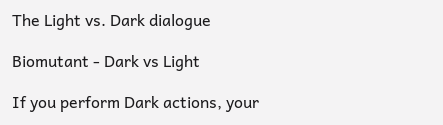The Light vs. Dark dialogue

Biomutant - Dark vs Light

If you perform Dark actions, your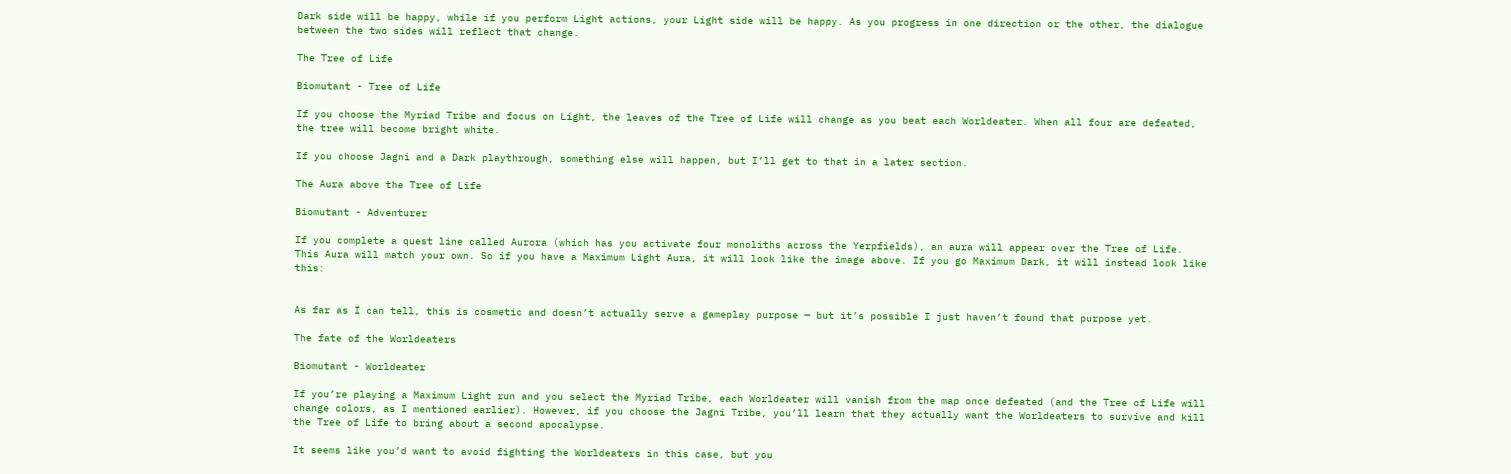Dark side will be happy, while if you perform Light actions, your Light side will be happy. As you progress in one direction or the other, the dialogue between the two sides will reflect that change.

The Tree of Life

Biomutant - Tree of Life

If you choose the Myriad Tribe and focus on Light, the leaves of the Tree of Life will change as you beat each Worldeater. When all four are defeated, the tree will become bright white.

If you choose Jagni and a Dark playthrough, something else will happen, but I’ll get to that in a later section.

The Aura above the Tree of Life

Biomutant - Adventurer

If you complete a quest line called Aurora (which has you activate four monoliths across the Yerpfields), an aura will appear over the Tree of Life. This Aura will match your own. So if you have a Maximum Light Aura, it will look like the image above. If you go Maximum Dark, it will instead look like this:


As far as I can tell, this is cosmetic and doesn’t actually serve a gameplay purpose — but it’s possible I just haven’t found that purpose yet.

The fate of the Worldeaters

Biomutant - Worldeater

If you’re playing a Maximum Light run and you select the Myriad Tribe, each Worldeater will vanish from the map once defeated (and the Tree of Life will change colors, as I mentioned earlier). However, if you choose the Jagni Tribe, you’ll learn that they actually want the Worldeaters to survive and kill the Tree of Life to bring about a second apocalypse.

It seems like you’d want to avoid fighting the Worldeaters in this case, but you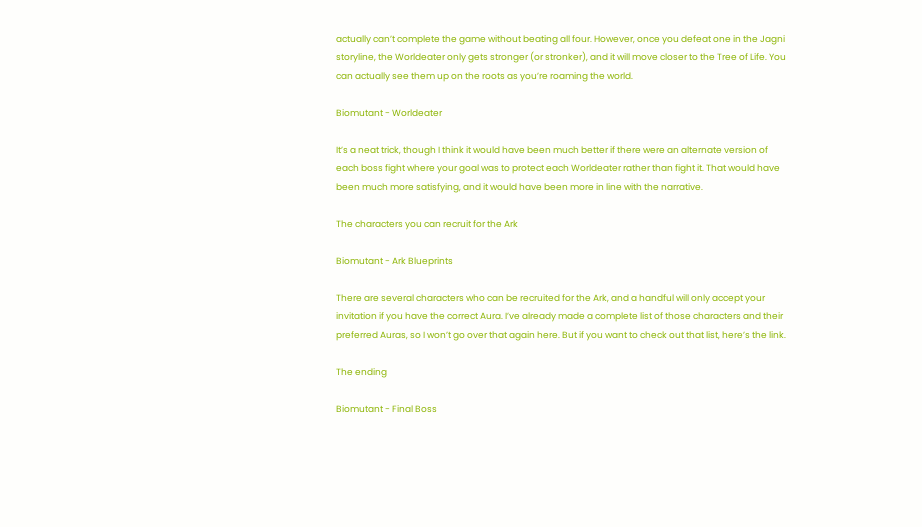actually can’t complete the game without beating all four. However, once you defeat one in the Jagni storyline, the Worldeater only gets stronger (or stronker), and it will move closer to the Tree of Life. You can actually see them up on the roots as you’re roaming the world.

Biomutant - Worldeater

It’s a neat trick, though I think it would have been much better if there were an alternate version of each boss fight where your goal was to protect each Worldeater rather than fight it. That would have been much more satisfying, and it would have been more in line with the narrative.

The characters you can recruit for the Ark

Biomutant - Ark Blueprints

There are several characters who can be recruited for the Ark, and a handful will only accept your invitation if you have the correct Aura. I’ve already made a complete list of those characters and their preferred Auras, so I won’t go over that again here. But if you want to check out that list, here’s the link.

The ending

Biomutant - Final Boss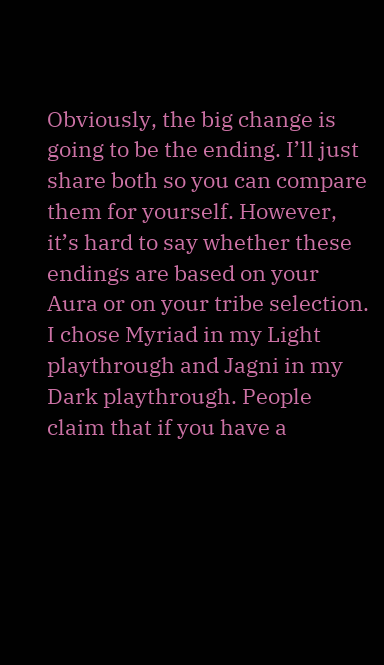Obviously, the big change is going to be the ending. I’ll just share both so you can compare them for yourself. However, it’s hard to say whether these endings are based on your Aura or on your tribe selection. I chose Myriad in my Light playthrough and Jagni in my Dark playthrough. People claim that if you have a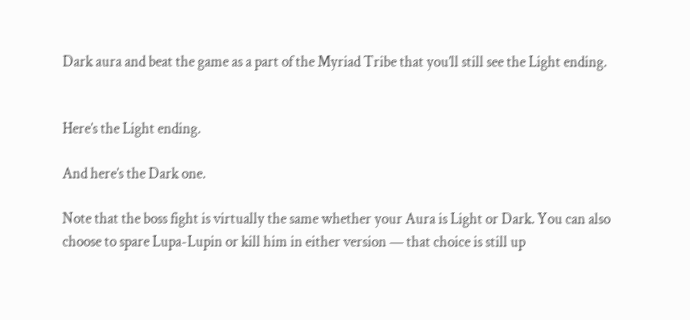Dark aura and beat the game as a part of the Myriad Tribe that you’ll still see the Light ending.


Here’s the Light ending.

And here’s the Dark one.

Note that the boss fight is virtually the same whether your Aura is Light or Dark. You can also choose to spare Lupa-Lupin or kill him in either version — that choice is still up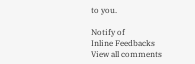to you.

Notify of
Inline Feedbacks
View all comments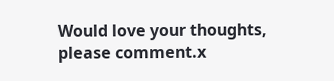Would love your thoughts, please comment.x